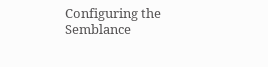Configuring the Semblance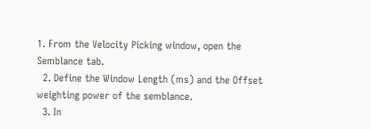1. From the Velocity Picking window, open the Semblance tab.
  2. Define the Window Length (ms) and the Offset weighting power of the semblance.
  3. In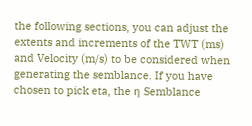the following sections, you can adjust the extents and increments of the TWT (ms) and Velocity (m/s) to be considered when generating the semblance. If you have chosen to pick eta, the η Semblance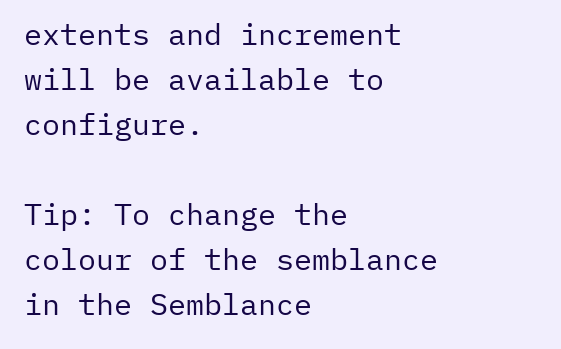extents and increment will be available to configure.

Tip: To change the colour of the semblance in the Semblance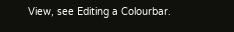View, see Editing a Colourbar.